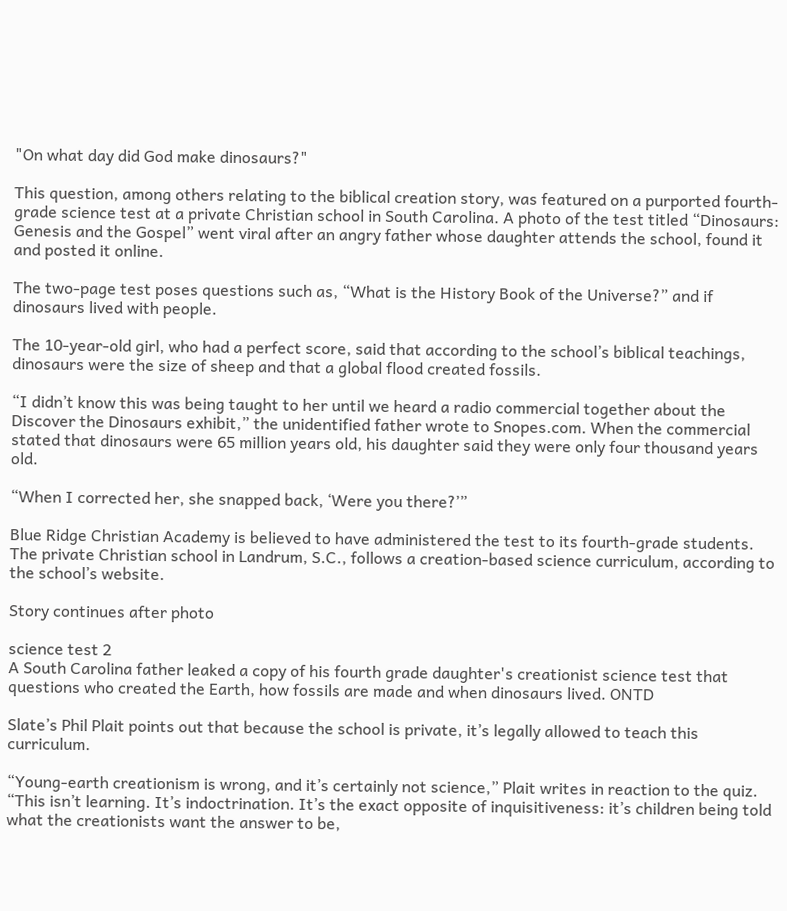"On what day did God make dinosaurs?"

This question, among others relating to the biblical creation story, was featured on a purported fourth-grade science test at a private Christian school in South Carolina. A photo of the test titled “Dinosaurs: Genesis and the Gospel” went viral after an angry father whose daughter attends the school, found it and posted it online.

The two-page test poses questions such as, “What is the History Book of the Universe?” and if dinosaurs lived with people.

The 10-year-old girl, who had a perfect score, said that according to the school’s biblical teachings, dinosaurs were the size of sheep and that a global flood created fossils.

“I didn’t know this was being taught to her until we heard a radio commercial together about the Discover the Dinosaurs exhibit,” the unidentified father wrote to Snopes.com. When the commercial stated that dinosaurs were 65 million years old, his daughter said they were only four thousand years old.

“When I corrected her, she snapped back, ‘Were you there?’”

Blue Ridge Christian Academy is believed to have administered the test to its fourth-grade students. The private Christian school in Landrum, S.C., follows a creation-based science curriculum, according to the school’s website.

Story continues after photo

science test 2
A South Carolina father leaked a copy of his fourth grade daughter's creationist science test that questions who created the Earth, how fossils are made and when dinosaurs lived. ONTD

Slate’s Phil Plait points out that because the school is private, it’s legally allowed to teach this curriculum.

“Young-earth creationism is wrong, and it’s certainly not science,” Plait writes in reaction to the quiz. “This isn’t learning. It’s indoctrination. It’s the exact opposite of inquisitiveness: it’s children being told what the creationists want the answer to be,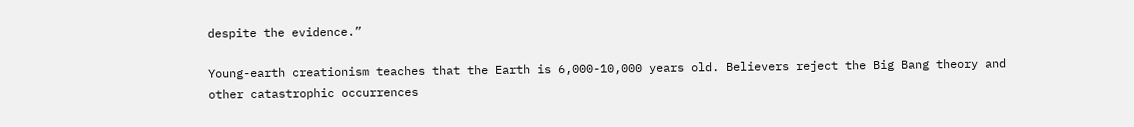despite the evidence.”

Young-earth creationism teaches that the Earth is 6,000-10,000 years old. Believers reject the Big Bang theory and other catastrophic occurrences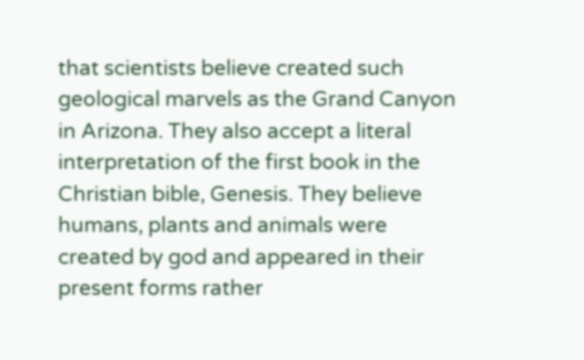that scientists believe created such geological marvels as the Grand Canyon in Arizona. They also accept a literal interpretation of the first book in the Christian bible, Genesis. They believe humans, plants and animals were created by god and appeared in their present forms rather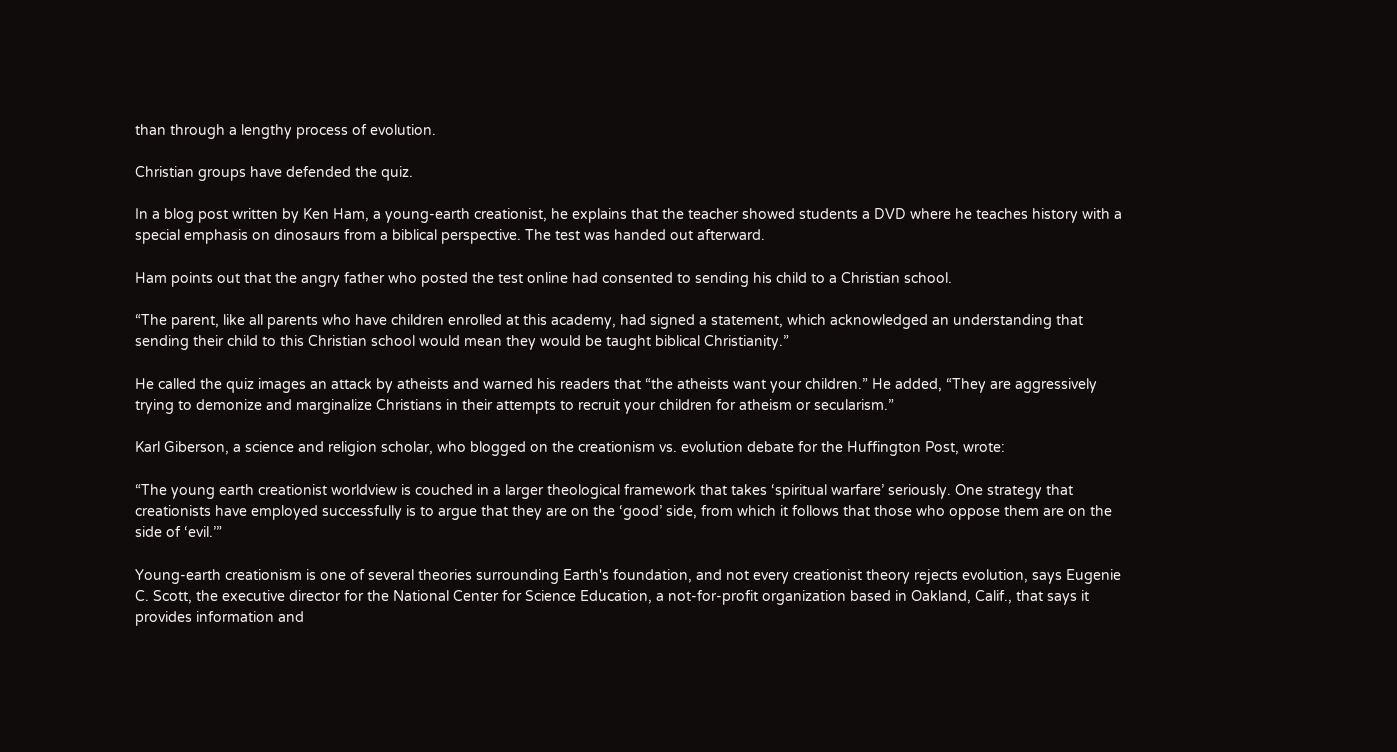than through a lengthy process of evolution.

Christian groups have defended the quiz.

In a blog post written by Ken Ham, a young-earth creationist, he explains that the teacher showed students a DVD where he teaches history with a special emphasis on dinosaurs from a biblical perspective. The test was handed out afterward.

Ham points out that the angry father who posted the test online had consented to sending his child to a Christian school.

“The parent, like all parents who have children enrolled at this academy, had signed a statement, which acknowledged an understanding that sending their child to this Christian school would mean they would be taught biblical Christianity.”

He called the quiz images an attack by atheists and warned his readers that “the atheists want your children.” He added, “They are aggressively trying to demonize and marginalize Christians in their attempts to recruit your children for atheism or secularism.”

Karl Giberson, a science and religion scholar, who blogged on the creationism vs. evolution debate for the Huffington Post, wrote:

“The young earth creationist worldview is couched in a larger theological framework that takes ‘spiritual warfare’ seriously. One strategy that creationists have employed successfully is to argue that they are on the ‘good’ side, from which it follows that those who oppose them are on the side of ‘evil.’”

Young-earth creationism is one of several theories surrounding Earth's foundation, and not every creationist theory rejects evolution, says Eugenie C. Scott, the executive director for the National Center for Science Education, a not-for-profit organization based in Oakland, Calif., that says it provides information and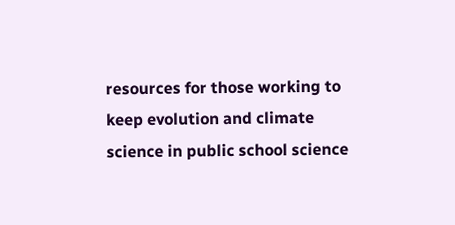resources for those working to keep evolution and climate science in public school science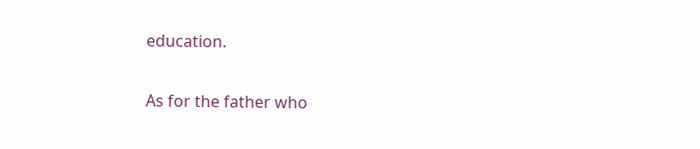education.

As for the father who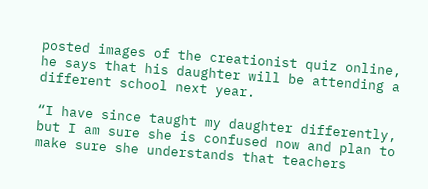posted images of the creationist quiz online, he says that his daughter will be attending a different school next year.

“I have since taught my daughter differently, but I am sure she is confused now and plan to make sure she understands that teachers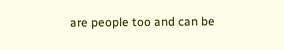are people too and can be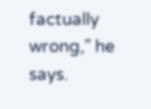factually wrong,” he says.